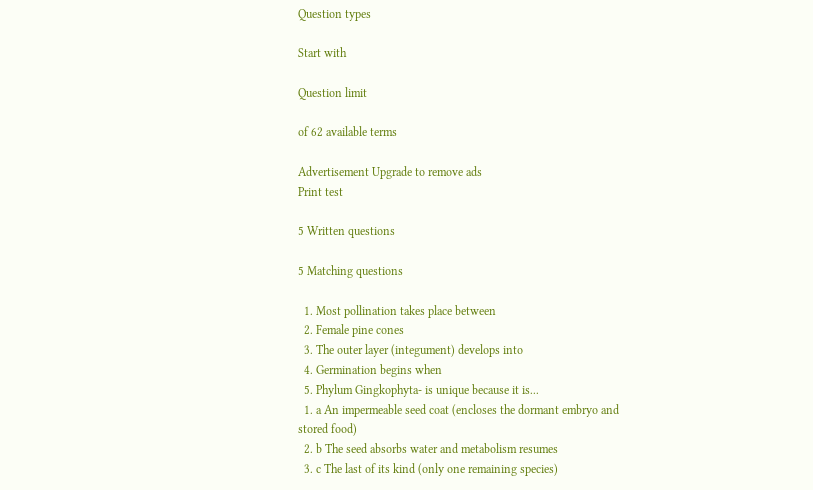Question types

Start with

Question limit

of 62 available terms

Advertisement Upgrade to remove ads
Print test

5 Written questions

5 Matching questions

  1. Most pollination takes place between
  2. Female pine cones
  3. The outer layer (integument) develops into
  4. Germination begins when
  5. Phylum Gingkophyta- is unique because it is...
  1. a An impermeable seed coat (encloses the dormant embryo and stored food)
  2. b The seed absorbs water and metabolism resumes
  3. c The last of its kind (only one remaining species)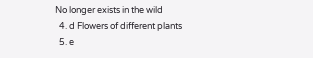No longer exists in the wild
  4. d Flowers of different plants
  5. e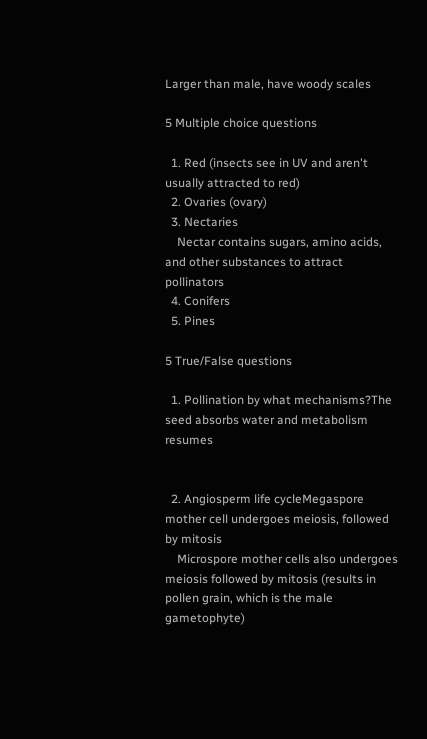Larger than male, have woody scales

5 Multiple choice questions

  1. Red (insects see in UV and aren't usually attracted to red)
  2. Ovaries (ovary)
  3. Nectaries
    Nectar contains sugars, amino acids, and other substances to attract pollinators
  4. Conifers
  5. Pines

5 True/False questions

  1. Pollination by what mechanisms?The seed absorbs water and metabolism resumes


  2. Angiosperm life cycleMegaspore mother cell undergoes meiosis, followed by mitosis
    Microspore mother cells also undergoes meiosis followed by mitosis (results in pollen grain, which is the male gametophyte)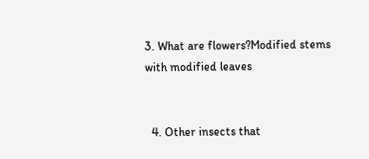3. What are flowers?Modified stems with modified leaves


  4. Other insects that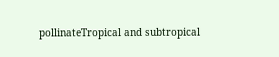pollinateTropical and subtropical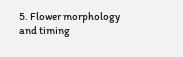5. Flower morphology and timing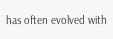has often evolved with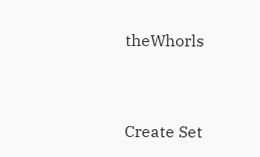theWhorls


Create Set